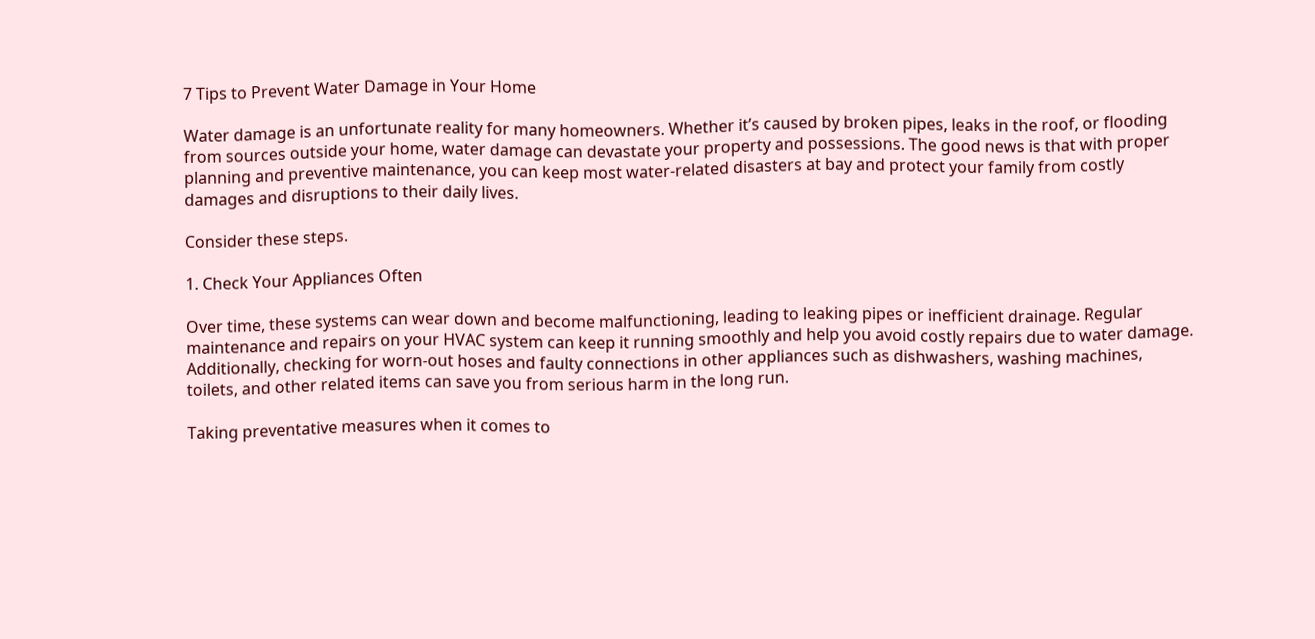7 Tips to Prevent Water Damage in Your Home

Water damage is an unfortunate reality for many homeowners. Whether it’s caused by broken pipes, leaks in the roof, or flooding from sources outside your home, water damage can devastate your property and possessions. The good news is that with proper planning and preventive maintenance, you can keep most water-related disasters at bay and protect your family from costly damages and disruptions to their daily lives.

Consider these steps.

1. Check Your Appliances Often

Over time, these systems can wear down and become malfunctioning, leading to leaking pipes or inefficient drainage. Regular maintenance and repairs on your HVAC system can keep it running smoothly and help you avoid costly repairs due to water damage. Additionally, checking for worn-out hoses and faulty connections in other appliances such as dishwashers, washing machines, toilets, and other related items can save you from serious harm in the long run.

Taking preventative measures when it comes to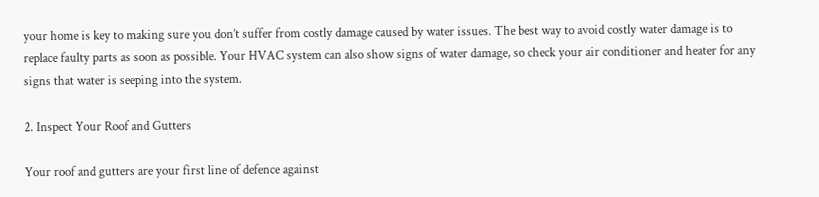your home is key to making sure you don’t suffer from costly damage caused by water issues. The best way to avoid costly water damage is to replace faulty parts as soon as possible. Your HVAC system can also show signs of water damage, so check your air conditioner and heater for any signs that water is seeping into the system.

2. Inspect Your Roof and Gutters

Your roof and gutters are your first line of defence against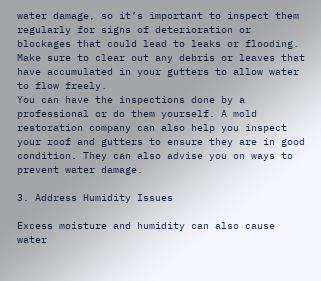water damage, so it’s important to inspect them regularly for signs of deterioration or blockages that could lead to leaks or flooding. Make sure to clear out any debris or leaves that have accumulated in your gutters to allow water to flow freely.
You can have the inspections done by a professional or do them yourself. A mold restoration company can also help you inspect your roof and gutters to ensure they are in good condition. They can also advise you on ways to prevent water damage.

3. Address Humidity Issues

Excess moisture and humidity can also cause water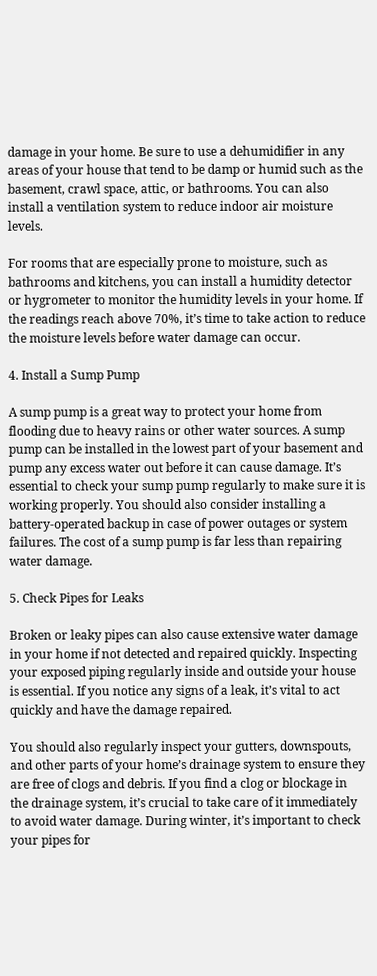damage in your home. Be sure to use a dehumidifier in any areas of your house that tend to be damp or humid such as the basement, crawl space, attic, or bathrooms. You can also install a ventilation system to reduce indoor air moisture levels.

For rooms that are especially prone to moisture, such as bathrooms and kitchens, you can install a humidity detector or hygrometer to monitor the humidity levels in your home. If the readings reach above 70%, it’s time to take action to reduce the moisture levels before water damage can occur.

4. Install a Sump Pump

A sump pump is a great way to protect your home from flooding due to heavy rains or other water sources. A sump pump can be installed in the lowest part of your basement and pump any excess water out before it can cause damage. It’s essential to check your sump pump regularly to make sure it is working properly. You should also consider installing a battery-operated backup in case of power outages or system failures. The cost of a sump pump is far less than repairing water damage.

5. Check Pipes for Leaks

Broken or leaky pipes can also cause extensive water damage in your home if not detected and repaired quickly. Inspecting your exposed piping regularly inside and outside your house is essential. If you notice any signs of a leak, it’s vital to act quickly and have the damage repaired.

You should also regularly inspect your gutters, downspouts, and other parts of your home’s drainage system to ensure they are free of clogs and debris. If you find a clog or blockage in the drainage system, it’s crucial to take care of it immediately to avoid water damage. During winter, it’s important to check your pipes for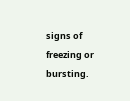signs of freezing or bursting.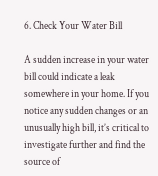6. Check Your Water Bill

A sudden increase in your water bill could indicate a leak somewhere in your home. If you notice any sudden changes or an unusually high bill, it’s critical to investigate further and find the source of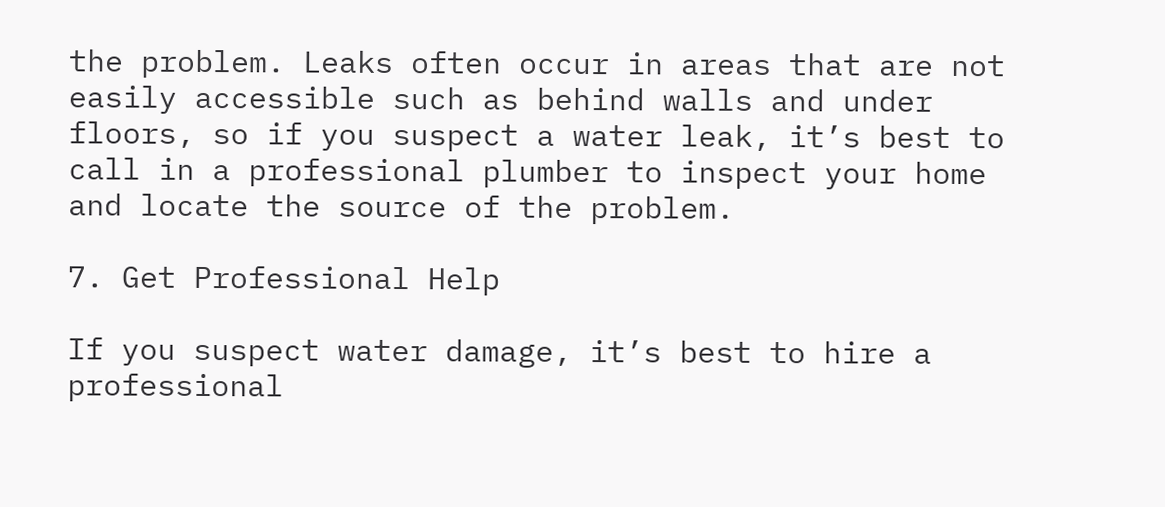the problem. Leaks often occur in areas that are not easily accessible such as behind walls and under floors, so if you suspect a water leak, it’s best to call in a professional plumber to inspect your home and locate the source of the problem.

7. Get Professional Help

If you suspect water damage, it’s best to hire a professional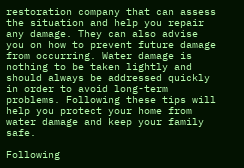restoration company that can assess the situation and help you repair any damage. They can also advise you on how to prevent future damage from occurring. Water damage is nothing to be taken lightly and should always be addressed quickly in order to avoid long-term problems. Following these tips will help you protect your home from water damage and keep your family safe.

Following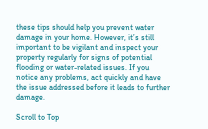these tips should help you prevent water damage in your home. However, it’s still important to be vigilant and inspect your property regularly for signs of potential flooding or water-related issues. If you notice any problems, act quickly and have the issue addressed before it leads to further damage.

Scroll to Top